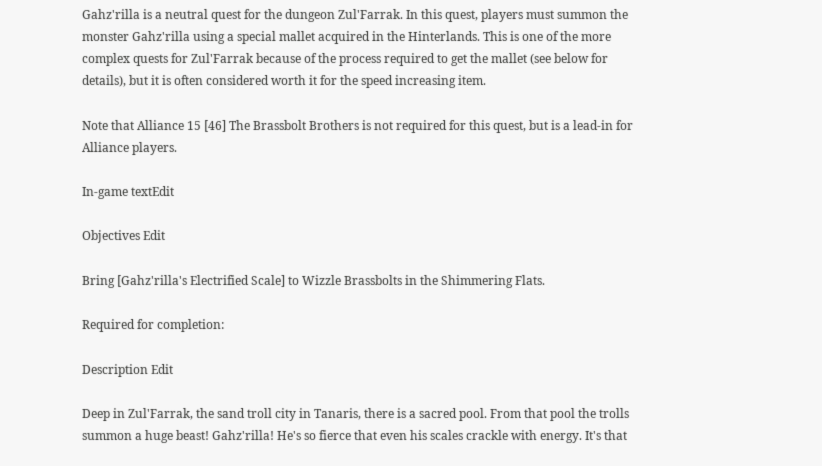Gahz'rilla is a neutral quest for the dungeon Zul'Farrak. In this quest, players must summon the monster Gahz'rilla using a special mallet acquired in the Hinterlands. This is one of the more complex quests for Zul'Farrak because of the process required to get the mallet (see below for details), but it is often considered worth it for the speed increasing item.

Note that Alliance 15 [46] The Brassbolt Brothers is not required for this quest, but is a lead-in for Alliance players.

In-game textEdit

Objectives Edit

Bring [Gahz'rilla's Electrified Scale] to Wizzle Brassbolts in the Shimmering Flats.

Required for completion:

Description Edit

Deep in Zul'Farrak, the sand troll city in Tanaris, there is a sacred pool. From that pool the trolls summon a huge beast! Gahz'rilla! He's so fierce that even his scales crackle with energy. It's that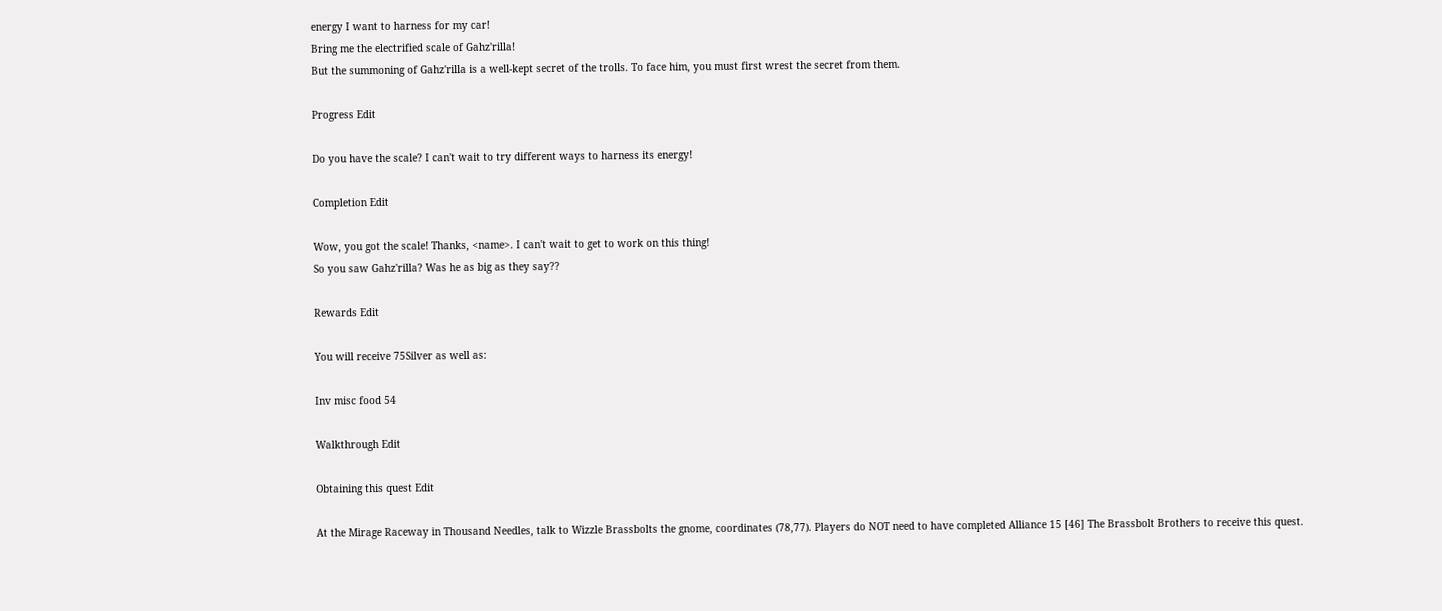energy I want to harness for my car!
Bring me the electrified scale of Gahz'rilla!
But the summoning of Gahz'rilla is a well-kept secret of the trolls. To face him, you must first wrest the secret from them.

Progress Edit

Do you have the scale? I can't wait to try different ways to harness its energy!

Completion Edit

Wow, you got the scale! Thanks, <name>. I can't wait to get to work on this thing!
So you saw Gahz'rilla? Was he as big as they say??

Rewards Edit

You will receive 75Silver as well as:

Inv misc food 54

Walkthrough Edit

Obtaining this quest Edit

At the Mirage Raceway in Thousand Needles, talk to Wizzle Brassbolts the gnome, coordinates (78,77). Players do NOT need to have completed Alliance 15 [46] The Brassbolt Brothers to receive this quest.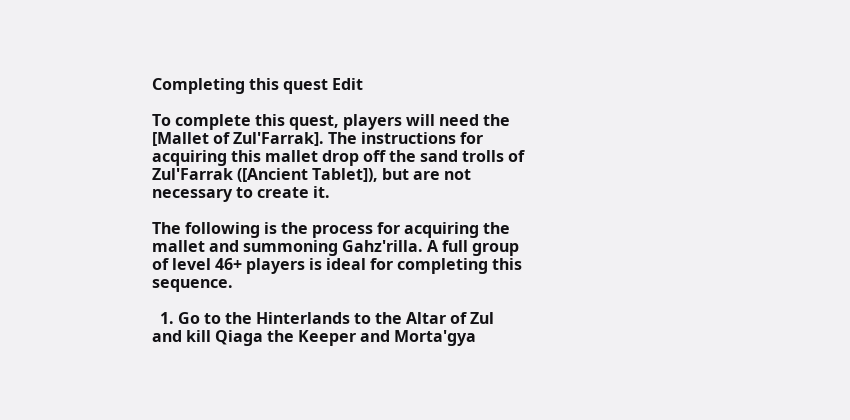Completing this quest Edit

To complete this quest, players will need the [Mallet of Zul'Farrak]. The instructions for acquiring this mallet drop off the sand trolls of Zul'Farrak ([Ancient Tablet]), but are not necessary to create it.

The following is the process for acquiring the mallet and summoning Gahz'rilla. A full group of level 46+ players is ideal for completing this sequence.

  1. Go to the Hinterlands to the Altar of Zul and kill Qiaga the Keeper and Morta'gya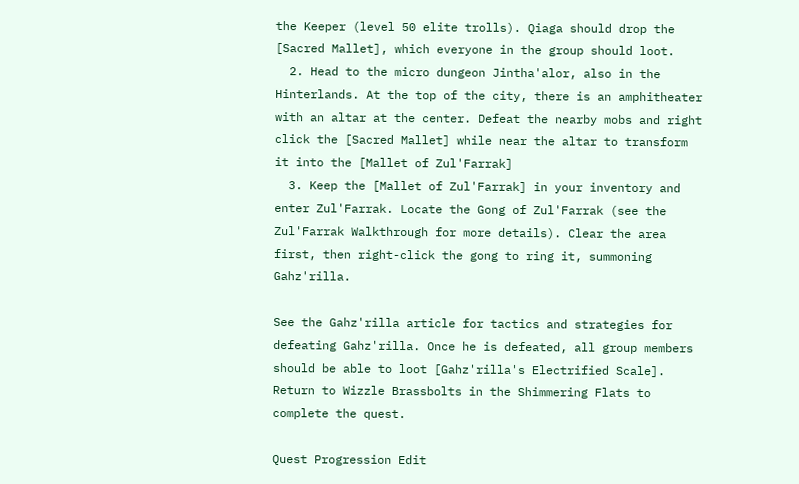the Keeper (level 50 elite trolls). Qiaga should drop the [Sacred Mallet], which everyone in the group should loot.
  2. Head to the micro dungeon Jintha'alor, also in the Hinterlands. At the top of the city, there is an amphitheater with an altar at the center. Defeat the nearby mobs and right click the [Sacred Mallet] while near the altar to transform it into the [Mallet of Zul'Farrak]
  3. Keep the [Mallet of Zul'Farrak] in your inventory and enter Zul'Farrak. Locate the Gong of Zul'Farrak (see the Zul'Farrak Walkthrough for more details). Clear the area first, then right-click the gong to ring it, summoning Gahz'rilla.

See the Gahz'rilla article for tactics and strategies for defeating Gahz'rilla. Once he is defeated, all group members should be able to loot [Gahz'rilla's Electrified Scale]. Return to Wizzle Brassbolts in the Shimmering Flats to complete the quest.

Quest Progression Edit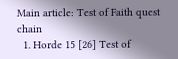Main article: Test of Faith quest chain
  1. Horde 15 [26] Test of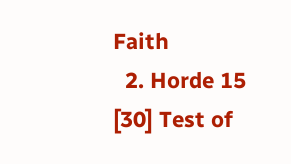Faith
  2. Horde 15 [30] Test of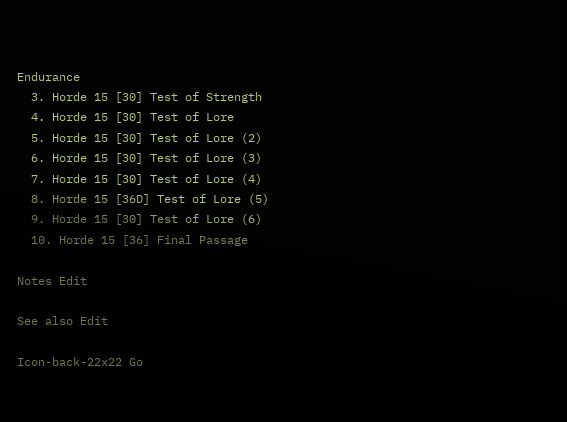Endurance
  3. Horde 15 [30] Test of Strength
  4. Horde 15 [30] Test of Lore
  5. Horde 15 [30] Test of Lore (2)
  6. Horde 15 [30] Test of Lore (3)
  7. Horde 15 [30] Test of Lore (4)
  8. Horde 15 [36D] Test of Lore (5)
  9. Horde 15 [30] Test of Lore (6)
  10. Horde 15 [36] Final Passage

Notes Edit

See also Edit

Icon-back-22x22 Go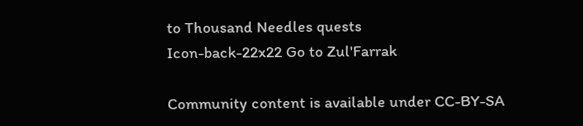to Thousand Needles quests
Icon-back-22x22 Go to Zul'Farrak

Community content is available under CC-BY-SA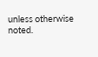unless otherwise noted.